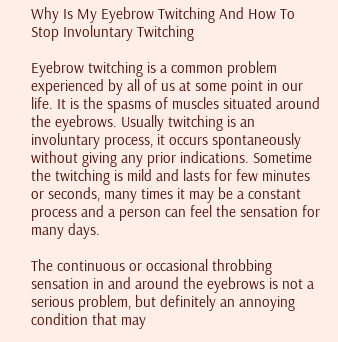Why Is My Eyebrow Twitching And How To Stop Involuntary Twitching

Eyebrow twitching is a common problem experienced by all of us at some point in our life. It is the spasms of muscles situated around the eyebrows. Usually twitching is an involuntary process, it occurs spontaneously without giving any prior indications. Sometime the twitching is mild and lasts for few minutes or seconds, many times it may be a constant process and a person can feel the sensation for many days.

The continuous or occasional throbbing sensation in and around the eyebrows is not a serious problem, but definitely an annoying condition that may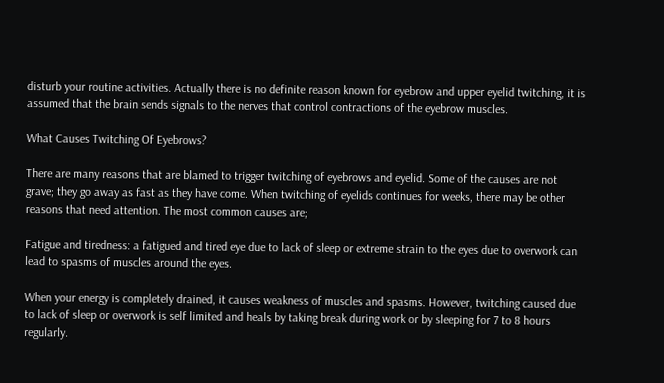disturb your routine activities. Actually there is no definite reason known for eyebrow and upper eyelid twitching, it is assumed that the brain sends signals to the nerves that control contractions of the eyebrow muscles.

What Causes Twitching Of Eyebrows?

There are many reasons that are blamed to trigger twitching of eyebrows and eyelid. Some of the causes are not grave; they go away as fast as they have come. When twitching of eyelids continues for weeks, there may be other reasons that need attention. The most common causes are;

Fatigue and tiredness: a fatigued and tired eye due to lack of sleep or extreme strain to the eyes due to overwork can lead to spasms of muscles around the eyes.

When your energy is completely drained, it causes weakness of muscles and spasms. However, twitching caused due to lack of sleep or overwork is self limited and heals by taking break during work or by sleeping for 7 to 8 hours regularly.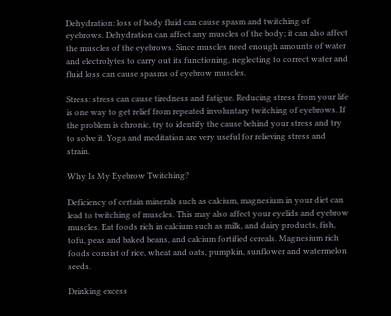Dehydration: loss of body fluid can cause spasm and twitching of eyebrows. Dehydration can affect any muscles of the body; it can also affect the muscles of the eyebrows. Since muscles need enough amounts of water and electrolytes to carry out its functioning, neglecting to correct water and fluid loss can cause spasms of eyebrow muscles.

Stress: stress can cause tiredness and fatigue. Reducing stress from your life is one way to get relief from repeated involuntary twitching of eyebrows. If the problem is chronic, try to identify the cause behind your stress and try to solve it. Yoga and meditation are very useful for relieving stress and strain.

Why Is My Eyebrow Twitching?

Deficiency of certain minerals such as calcium, magnesium in your diet can lead to twitching of muscles. This may also affect your eyelids and eyebrow muscles. Eat foods rich in calcium such as milk, and dairy products, fish, tofu, peas and baked beans, and calcium fortified cereals. Magnesium rich foods consist of rice, wheat and oats, pumpkin, sunflower and watermelon seeds.

Drinking excess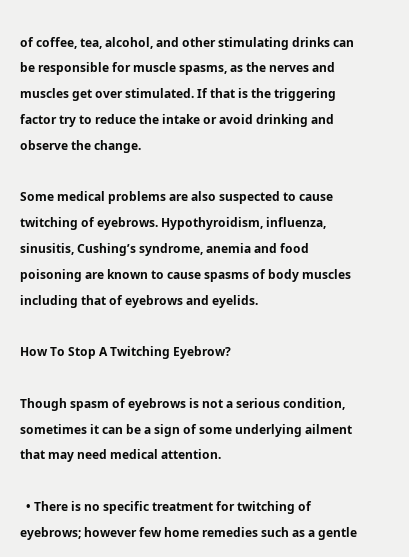of coffee, tea, alcohol, and other stimulating drinks can be responsible for muscle spasms, as the nerves and muscles get over stimulated. If that is the triggering factor try to reduce the intake or avoid drinking and observe the change.

Some medical problems are also suspected to cause twitching of eyebrows. Hypothyroidism, influenza, sinusitis, Cushing’s syndrome, anemia and food poisoning are known to cause spasms of body muscles including that of eyebrows and eyelids.

How To Stop A Twitching Eyebrow?

Though spasm of eyebrows is not a serious condition, sometimes it can be a sign of some underlying ailment that may need medical attention.

  • There is no specific treatment for twitching of eyebrows; however few home remedies such as a gentle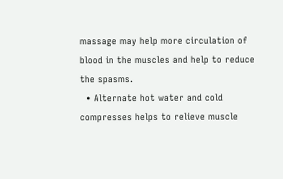massage may help more circulation of blood in the muscles and help to reduce the spasms.
  • Alternate hot water and cold compresses helps to relieve muscle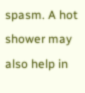spasm. A hot shower may also help in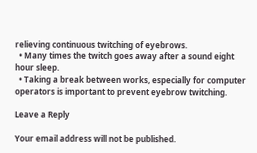relieving continuous twitching of eyebrows.
  • Many times the twitch goes away after a sound eight hour sleep.
  • Taking a break between works, especially for computer operators is important to prevent eyebrow twitching.

Leave a Reply

Your email address will not be published.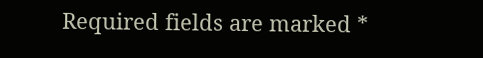Required fields are marked *